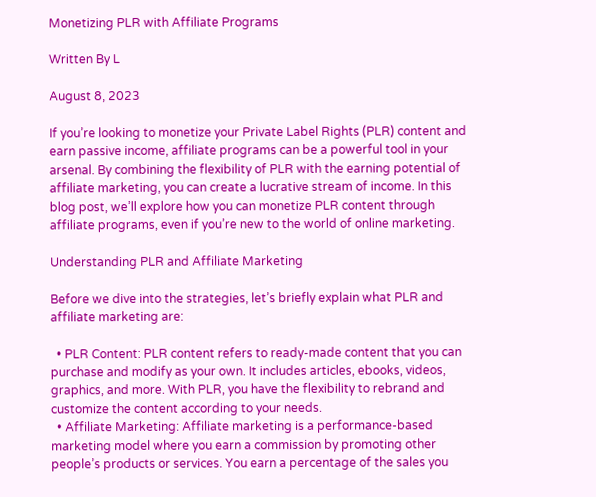Monetizing PLR with Affiliate Programs

Written By L

August 8, 2023

If you’re looking to monetize your Private Label Rights (PLR) content and earn passive income, affiliate programs can be a powerful tool in your arsenal. By combining the flexibility of PLR with the earning potential of affiliate marketing, you can create a lucrative stream of income. In this blog post, we’ll explore how you can monetize PLR content through affiliate programs, even if you’re new to the world of online marketing.

Understanding PLR and Affiliate Marketing

Before we dive into the strategies, let’s briefly explain what PLR and affiliate marketing are:

  • PLR Content: PLR content refers to ready-made content that you can purchase and modify as your own. It includes articles, ebooks, videos, graphics, and more. With PLR, you have the flexibility to rebrand and customize the content according to your needs.
  • Affiliate Marketing: Affiliate marketing is a performance-based marketing model where you earn a commission by promoting other people’s products or services. You earn a percentage of the sales you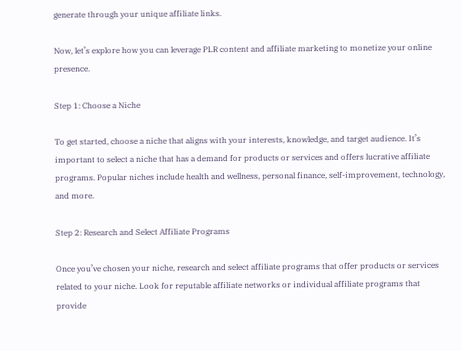generate through your unique affiliate links.

Now, let’s explore how you can leverage PLR content and affiliate marketing to monetize your online presence.

Step 1: Choose a Niche

To get started, choose a niche that aligns with your interests, knowledge, and target audience. It’s important to select a niche that has a demand for products or services and offers lucrative affiliate programs. Popular niches include health and wellness, personal finance, self-improvement, technology, and more.

Step 2: Research and Select Affiliate Programs

Once you’ve chosen your niche, research and select affiliate programs that offer products or services related to your niche. Look for reputable affiliate networks or individual affiliate programs that provide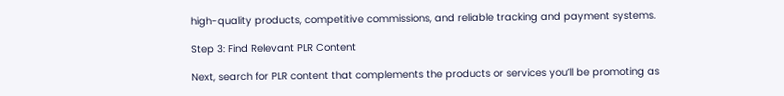high-quality products, competitive commissions, and reliable tracking and payment systems.

Step 3: Find Relevant PLR Content

Next, search for PLR content that complements the products or services you’ll be promoting as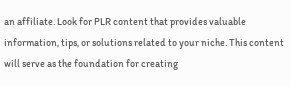an affiliate. Look for PLR content that provides valuable information, tips, or solutions related to your niche. This content will serve as the foundation for creating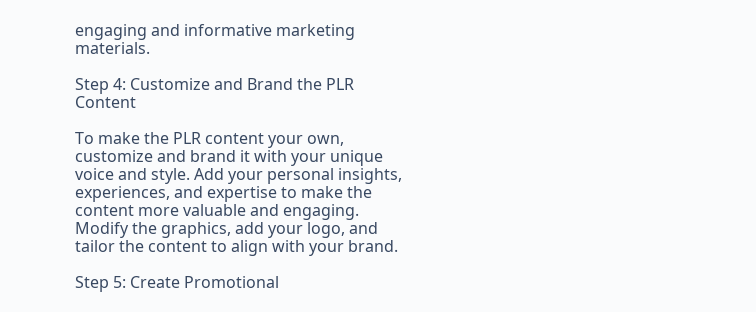engaging and informative marketing materials.

Step 4: Customize and Brand the PLR Content

To make the PLR content your own, customize and brand it with your unique voice and style. Add your personal insights, experiences, and expertise to make the content more valuable and engaging. Modify the graphics, add your logo, and tailor the content to align with your brand.

Step 5: Create Promotional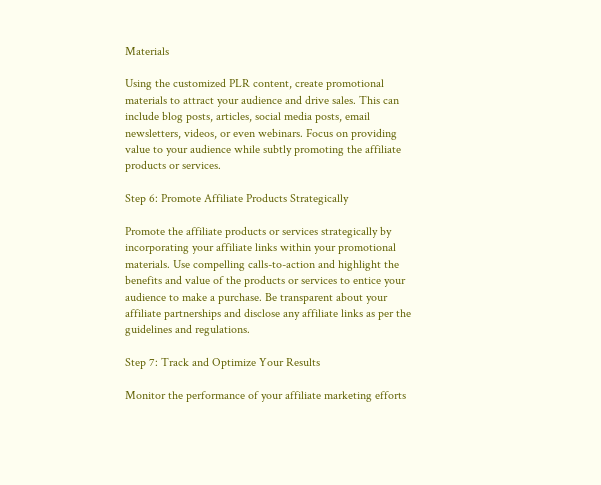Materials

Using the customized PLR content, create promotional materials to attract your audience and drive sales. This can include blog posts, articles, social media posts, email newsletters, videos, or even webinars. Focus on providing value to your audience while subtly promoting the affiliate products or services.

Step 6: Promote Affiliate Products Strategically

Promote the affiliate products or services strategically by incorporating your affiliate links within your promotional materials. Use compelling calls-to-action and highlight the benefits and value of the products or services to entice your audience to make a purchase. Be transparent about your affiliate partnerships and disclose any affiliate links as per the guidelines and regulations.

Step 7: Track and Optimize Your Results

Monitor the performance of your affiliate marketing efforts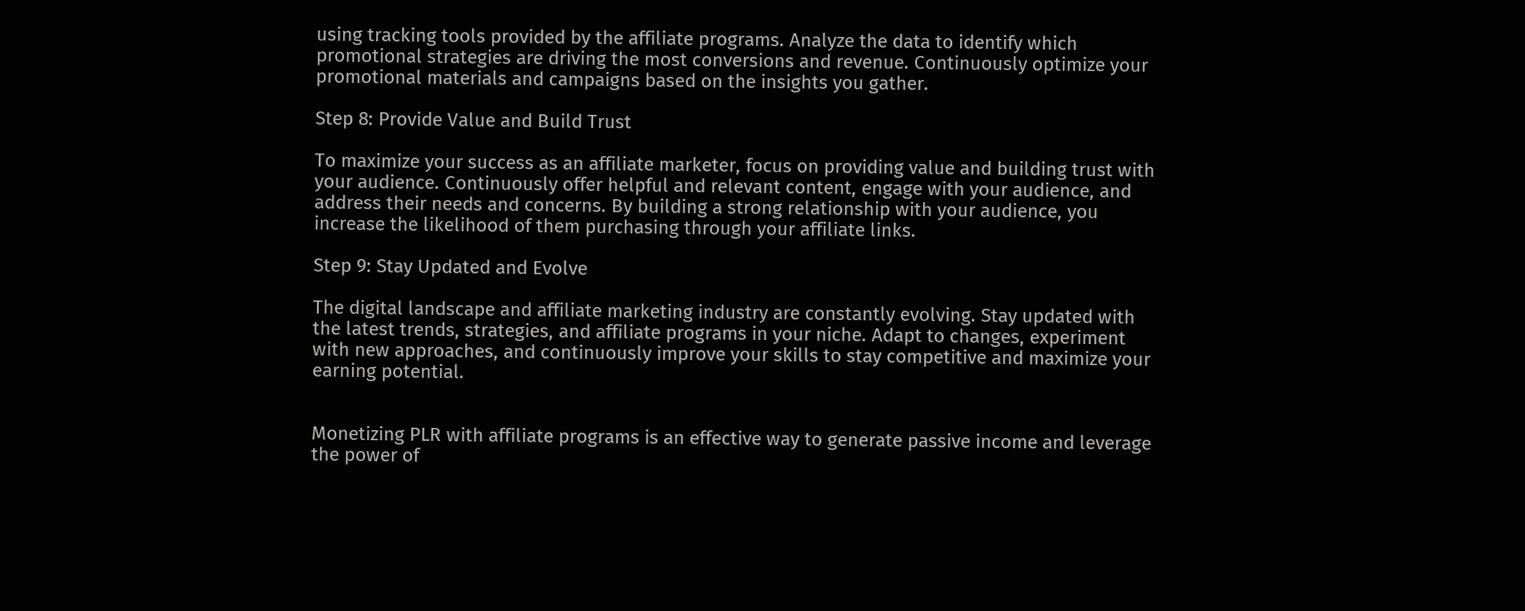using tracking tools provided by the affiliate programs. Analyze the data to identify which promotional strategies are driving the most conversions and revenue. Continuously optimize your promotional materials and campaigns based on the insights you gather.

Step 8: Provide Value and Build Trust

To maximize your success as an affiliate marketer, focus on providing value and building trust with your audience. Continuously offer helpful and relevant content, engage with your audience, and address their needs and concerns. By building a strong relationship with your audience, you increase the likelihood of them purchasing through your affiliate links.

Step 9: Stay Updated and Evolve

The digital landscape and affiliate marketing industry are constantly evolving. Stay updated with the latest trends, strategies, and affiliate programs in your niche. Adapt to changes, experiment with new approaches, and continuously improve your skills to stay competitive and maximize your earning potential.


Monetizing PLR with affiliate programs is an effective way to generate passive income and leverage the power of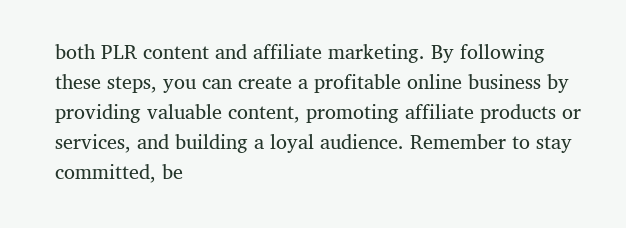both PLR content and affiliate marketing. By following these steps, you can create a profitable online business by providing valuable content, promoting affiliate products or services, and building a loyal audience. Remember to stay committed, be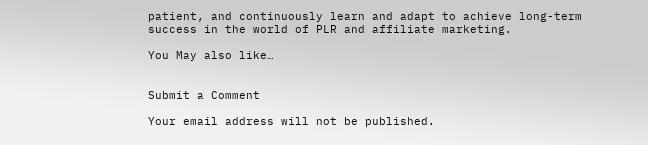patient, and continuously learn and adapt to achieve long-term success in the world of PLR and affiliate marketing.

You May also like…


Submit a Comment

Your email address will not be published.